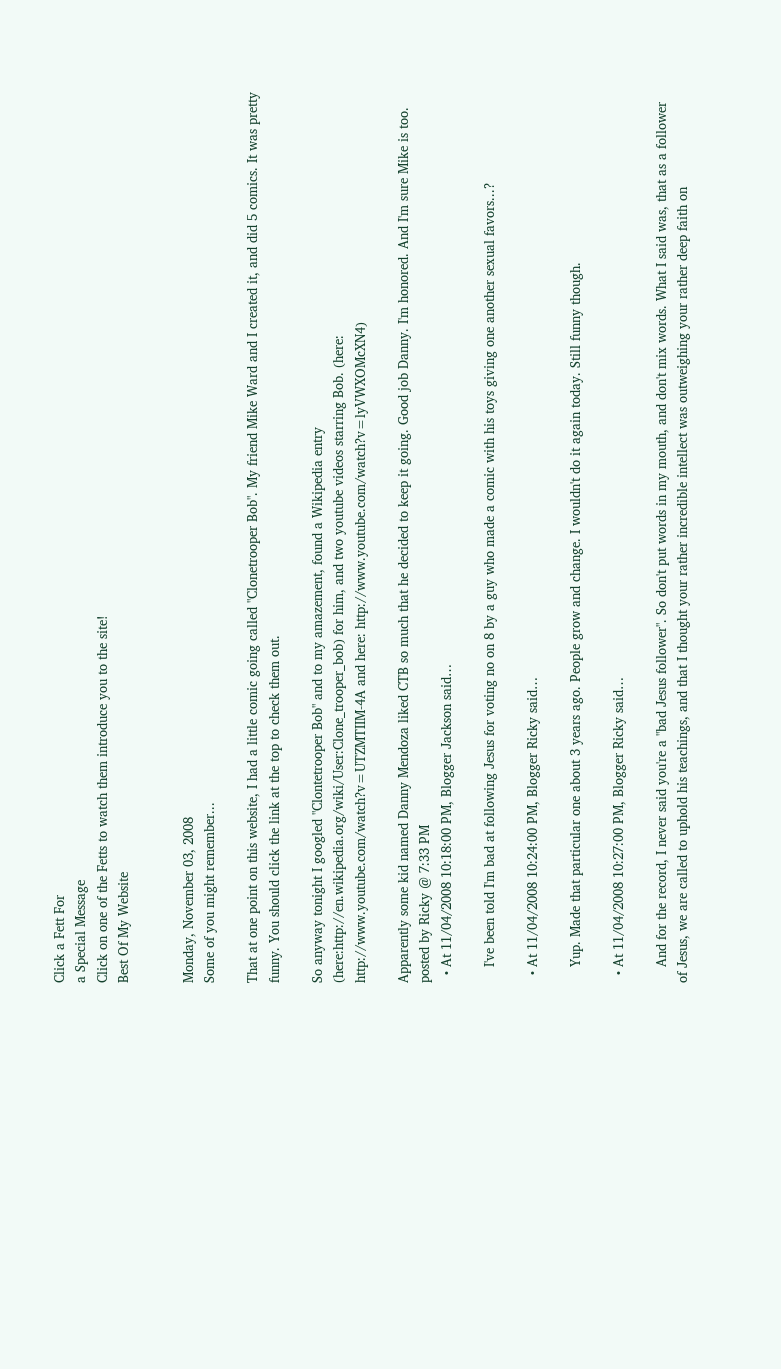Click a Fett For
a Special Message
Click on one of the Fetts to watch them introduce you to the site!
Best Of My Website


Monday, November 03, 2008
Some of you might remember...

That at one point on this website, I had a little comic going called "Clonetrooper Bob". My friend Mike Ward and I created it, and did 5 comics. It was pretty funny. You should click the link at the top to check them out.

So anyway tonight I googled "Clontetrooper Bob" and to my amazement, found a Wikipedia entry (here:http://en.wikipedia.org/wiki/User:Clone_trooper_bob) for him, and two youtube videos starring Bob. (here: http://www.youtube.com/watch?v=UTZMTIIM-4A and here: http://www.youtube.com/watch?v=lyVWXOMcXN4)

Apparently some kid named Danny Mendoza liked CTB so much that he decided to keep it going. Good job Danny. I'm honored. And I'm sure Mike is too.
posted by Ricky @ 7:33 PM
  • At 11/04/2008 10:18:00 PM, Blogger Jackson said…

    I've been told I'm bad at following Jesus for voting no on 8 by a guy who made a comic with his toys giving one another sexual favors...?

  • At 11/04/2008 10:24:00 PM, Blogger Ricky said…

    Yup. Made that particular one about 3 years ago. People grow and change. I wouldn't do it again today. Still funny though.

  • At 11/04/2008 10:27:00 PM, Blogger Ricky said…

    And for the record, I never said you're a "bad Jesus follower". So don't put words in my mouth, and don't mix words. What I said was, that as a follower of Jesus, we are called to uphold his teachings, and that I thought your rather incredible intellect was outweighing your rather deep faith on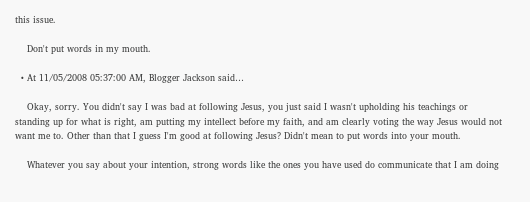this issue.

    Don't put words in my mouth.

  • At 11/05/2008 05:37:00 AM, Blogger Jackson said…

    Okay, sorry. You didn't say I was bad at following Jesus, you just said I wasn't upholding his teachings or standing up for what is right, am putting my intellect before my faith, and am clearly voting the way Jesus would not want me to. Other than that I guess I'm good at following Jesus? Didn't mean to put words into your mouth.

    Whatever you say about your intention, strong words like the ones you have used do communicate that I am doing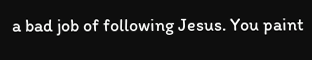a bad job of following Jesus. You paint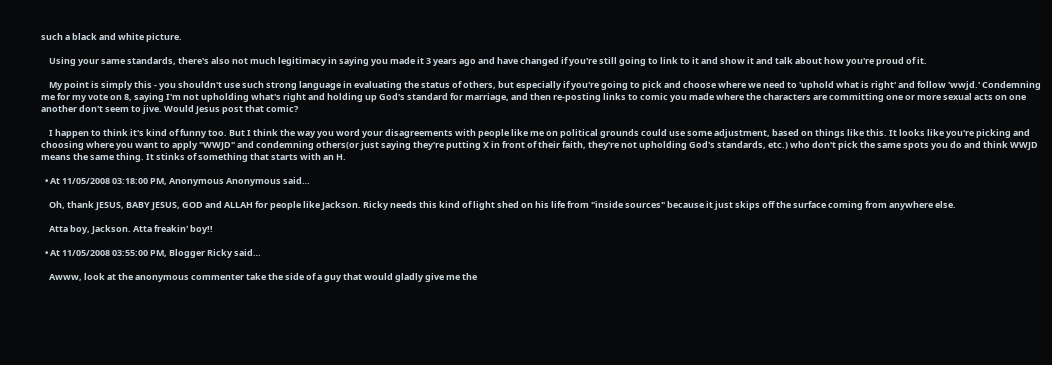such a black and white picture.

    Using your same standards, there's also not much legitimacy in saying you made it 3 years ago and have changed if you're still going to link to it and show it and talk about how you're proud of it.

    My point is simply this - you shouldn't use such strong language in evaluating the status of others, but especially if you're going to pick and choose where we need to 'uphold what is right' and follow 'wwjd.' Condemning me for my vote on 8, saying I'm not upholding what's right and holding up God's standard for marriage, and then re-posting links to comic you made where the characters are committing one or more sexual acts on one another don't seem to jive. Would Jesus post that comic?

    I happen to think it's kind of funny too. But I think the way you word your disagreements with people like me on political grounds could use some adjustment, based on things like this. It looks like you're picking and choosing where you want to apply "WWJD" and condemning others(or just saying they're putting X in front of their faith, they're not upholding God's standards, etc.) who don't pick the same spots you do and think WWJD means the same thing. It stinks of something that starts with an H.

  • At 11/05/2008 03:18:00 PM, Anonymous Anonymous said…

    Oh, thank JESUS, BABY JESUS, GOD and ALLAH for people like Jackson. Ricky needs this kind of light shed on his life from "inside sources" because it just skips off the surface coming from anywhere else.

    Atta boy, Jackson. Atta freakin' boy!!

  • At 11/05/2008 03:55:00 PM, Blogger Ricky said…

    Awww, look at the anonymous commenter take the side of a guy that would gladly give me the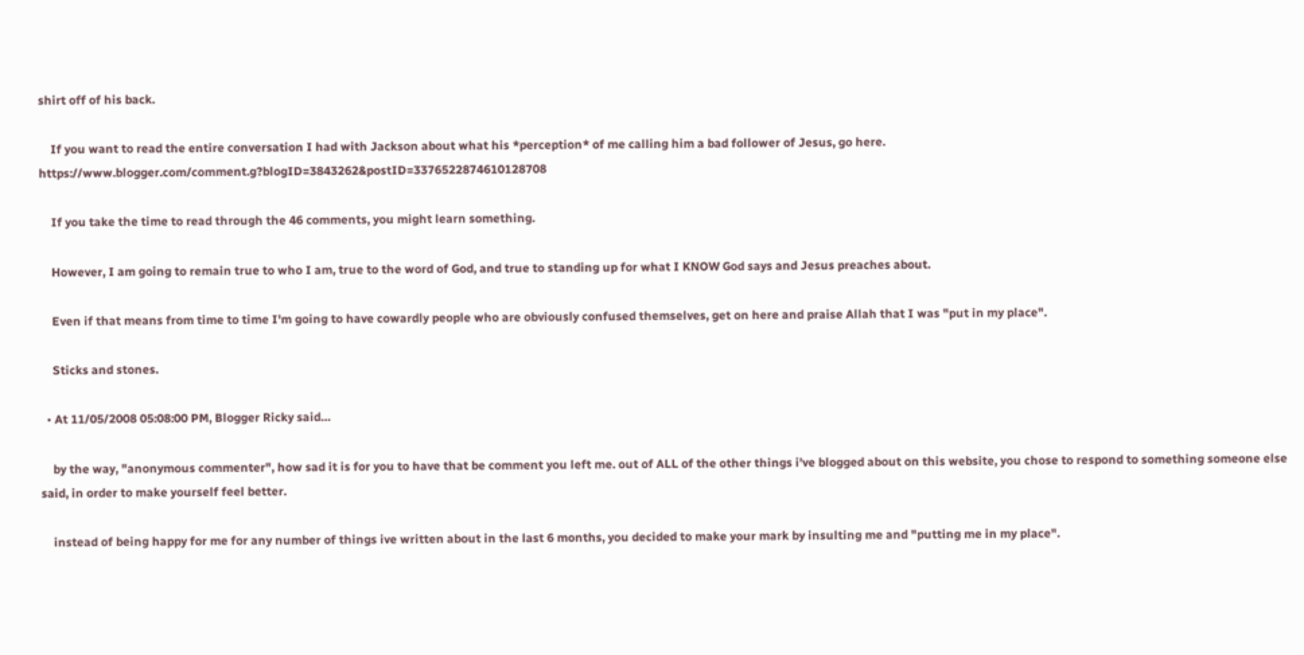shirt off of his back.

    If you want to read the entire conversation I had with Jackson about what his *perception* of me calling him a bad follower of Jesus, go here. https://www.blogger.com/comment.g?blogID=3843262&postID=3376522874610128708

    If you take the time to read through the 46 comments, you might learn something.

    However, I am going to remain true to who I am, true to the word of God, and true to standing up for what I KNOW God says and Jesus preaches about.

    Even if that means from time to time I'm going to have cowardly people who are obviously confused themselves, get on here and praise Allah that I was "put in my place".

    Sticks and stones.

  • At 11/05/2008 05:08:00 PM, Blogger Ricky said…

    by the way, "anonymous commenter", how sad it is for you to have that be comment you left me. out of ALL of the other things i've blogged about on this website, you chose to respond to something someone else said, in order to make yourself feel better.

    instead of being happy for me for any number of things ive written about in the last 6 months, you decided to make your mark by insulting me and "putting me in my place".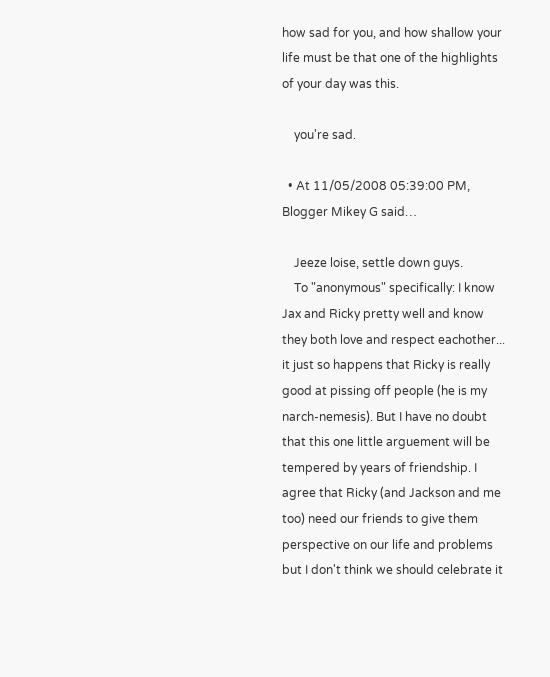how sad for you, and how shallow your life must be that one of the highlights of your day was this.

    you're sad.

  • At 11/05/2008 05:39:00 PM, Blogger Mikey G said…

    Jeeze loise, settle down guys.
    To "anonymous" specifically: I know Jax and Ricky pretty well and know they both love and respect eachother... it just so happens that Ricky is really good at pissing off people (he is my narch-nemesis). But I have no doubt that this one little arguement will be tempered by years of friendship. I agree that Ricky (and Jackson and me too) need our friends to give them perspective on our life and problems but I don't think we should celebrate it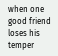when one good friend loses his temper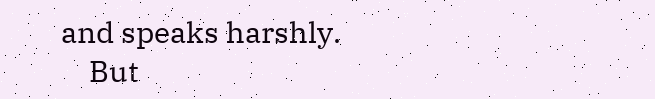and speaks harshly.
    But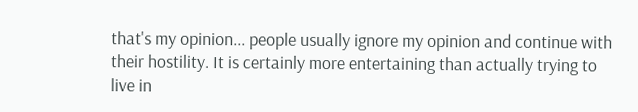that's my opinion... people usually ignore my opinion and continue with their hostility. It is certainly more entertaining than actually trying to live in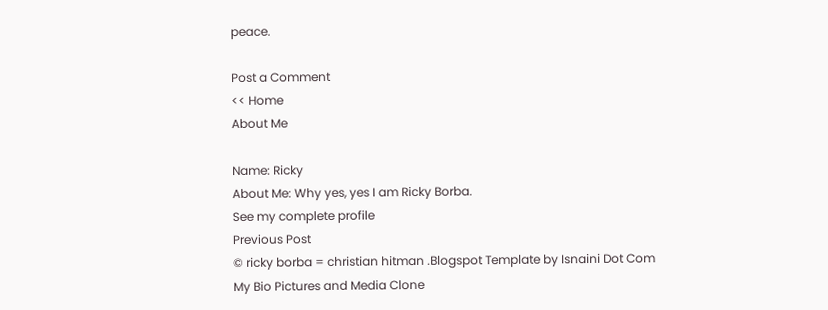peace.

Post a Comment
<< Home
About Me

Name: Ricky
About Me: Why yes, yes I am Ricky Borba.
See my complete profile
Previous Post
© ricky borba = christian hitman .Blogspot Template by Isnaini Dot Com
My Bio Pictures and Media Clone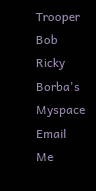Trooper Bob Ricky Borba's Myspace Email Me